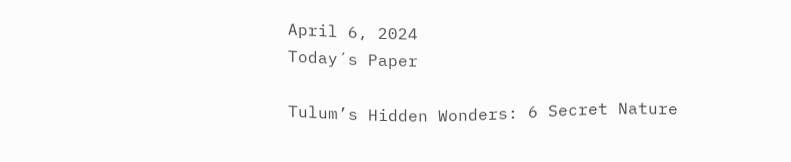April 6, 2024
Today´s Paper

Tulum’s Hidden Wonders: 6 Secret Nature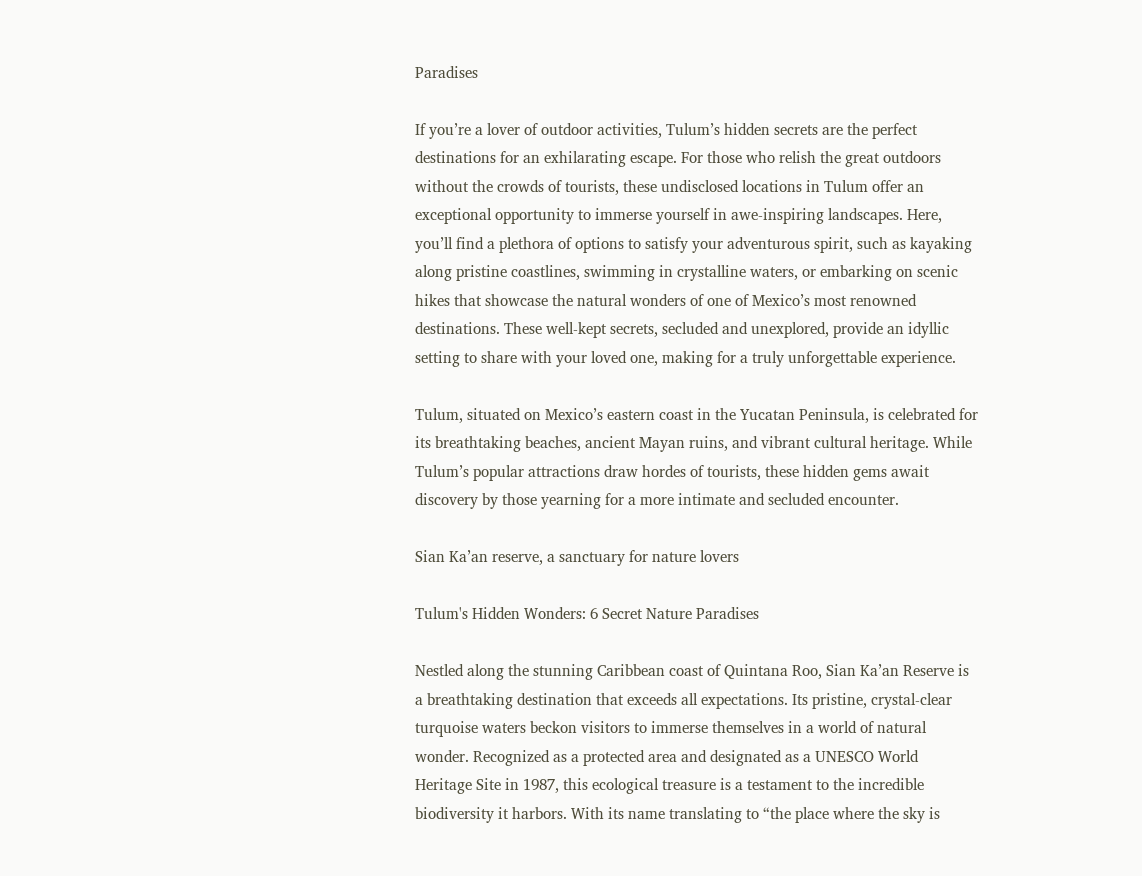Paradises

If you’re a lover of outdoor activities, Tulum’s hidden secrets are the perfect destinations for an exhilarating escape. For those who relish the great outdoors without the crowds of tourists, these undisclosed locations in Tulum offer an exceptional opportunity to immerse yourself in awe-inspiring landscapes. Here, you’ll find a plethora of options to satisfy your adventurous spirit, such as kayaking along pristine coastlines, swimming in crystalline waters, or embarking on scenic hikes that showcase the natural wonders of one of Mexico’s most renowned destinations. These well-kept secrets, secluded and unexplored, provide an idyllic setting to share with your loved one, making for a truly unforgettable experience.

Tulum, situated on Mexico’s eastern coast in the Yucatan Peninsula, is celebrated for its breathtaking beaches, ancient Mayan ruins, and vibrant cultural heritage. While Tulum’s popular attractions draw hordes of tourists, these hidden gems await discovery by those yearning for a more intimate and secluded encounter.

Sian Ka’an reserve, a sanctuary for nature lovers

Tulum's Hidden Wonders: 6 Secret Nature Paradises

Nestled along the stunning Caribbean coast of Quintana Roo, Sian Ka’an Reserve is a breathtaking destination that exceeds all expectations. Its pristine, crystal-clear turquoise waters beckon visitors to immerse themselves in a world of natural wonder. Recognized as a protected area and designated as a UNESCO World Heritage Site in 1987, this ecological treasure is a testament to the incredible biodiversity it harbors. With its name translating to “the place where the sky is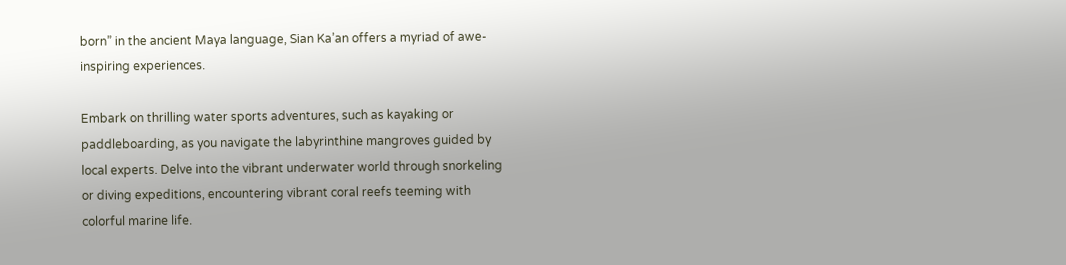born” in the ancient Maya language, Sian Ka’an offers a myriad of awe-inspiring experiences.

Embark on thrilling water sports adventures, such as kayaking or paddleboarding, as you navigate the labyrinthine mangroves guided by local experts. Delve into the vibrant underwater world through snorkeling or diving expeditions, encountering vibrant coral reefs teeming with colorful marine life.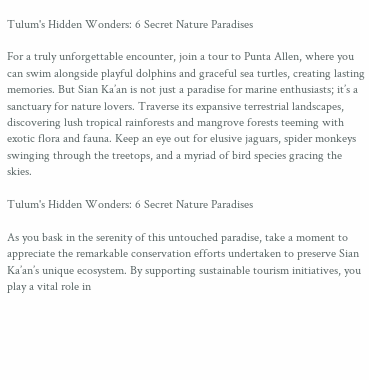Tulum's Hidden Wonders: 6 Secret Nature Paradises

For a truly unforgettable encounter, join a tour to Punta Allen, where you can swim alongside playful dolphins and graceful sea turtles, creating lasting memories. But Sian Ka’an is not just a paradise for marine enthusiasts; it’s a sanctuary for nature lovers. Traverse its expansive terrestrial landscapes, discovering lush tropical rainforests and mangrove forests teeming with exotic flora and fauna. Keep an eye out for elusive jaguars, spider monkeys swinging through the treetops, and a myriad of bird species gracing the skies.

Tulum's Hidden Wonders: 6 Secret Nature Paradises

As you bask in the serenity of this untouched paradise, take a moment to appreciate the remarkable conservation efforts undertaken to preserve Sian Ka’an’s unique ecosystem. By supporting sustainable tourism initiatives, you play a vital role in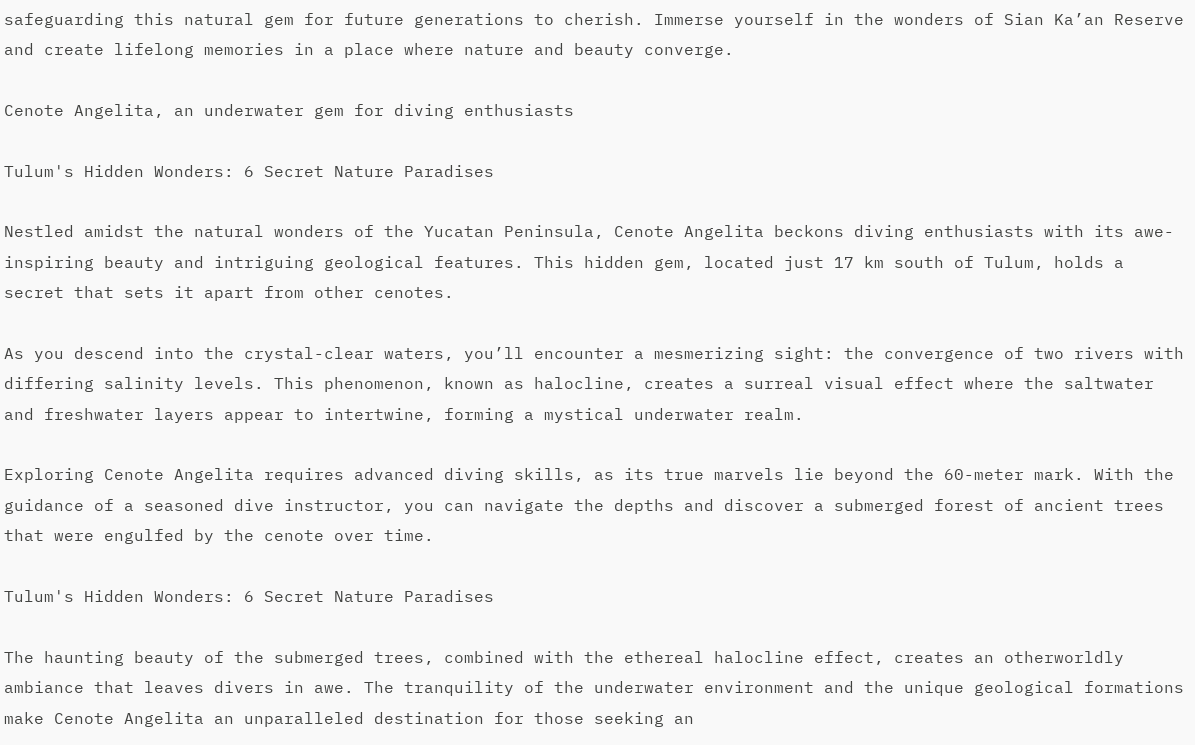safeguarding this natural gem for future generations to cherish. Immerse yourself in the wonders of Sian Ka’an Reserve and create lifelong memories in a place where nature and beauty converge.

Cenote Angelita, an underwater gem for diving enthusiasts

Tulum's Hidden Wonders: 6 Secret Nature Paradises

Nestled amidst the natural wonders of the Yucatan Peninsula, Cenote Angelita beckons diving enthusiasts with its awe-inspiring beauty and intriguing geological features. This hidden gem, located just 17 km south of Tulum, holds a secret that sets it apart from other cenotes.

As you descend into the crystal-clear waters, you’ll encounter a mesmerizing sight: the convergence of two rivers with differing salinity levels. This phenomenon, known as halocline, creates a surreal visual effect where the saltwater and freshwater layers appear to intertwine, forming a mystical underwater realm.

Exploring Cenote Angelita requires advanced diving skills, as its true marvels lie beyond the 60-meter mark. With the guidance of a seasoned dive instructor, you can navigate the depths and discover a submerged forest of ancient trees that were engulfed by the cenote over time.

Tulum's Hidden Wonders: 6 Secret Nature Paradises

The haunting beauty of the submerged trees, combined with the ethereal halocline effect, creates an otherworldly ambiance that leaves divers in awe. The tranquility of the underwater environment and the unique geological formations make Cenote Angelita an unparalleled destination for those seeking an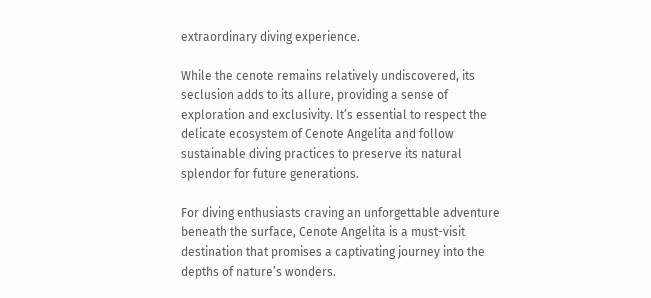extraordinary diving experience.

While the cenote remains relatively undiscovered, its seclusion adds to its allure, providing a sense of exploration and exclusivity. It’s essential to respect the delicate ecosystem of Cenote Angelita and follow sustainable diving practices to preserve its natural splendor for future generations.

For diving enthusiasts craving an unforgettable adventure beneath the surface, Cenote Angelita is a must-visit destination that promises a captivating journey into the depths of nature’s wonders.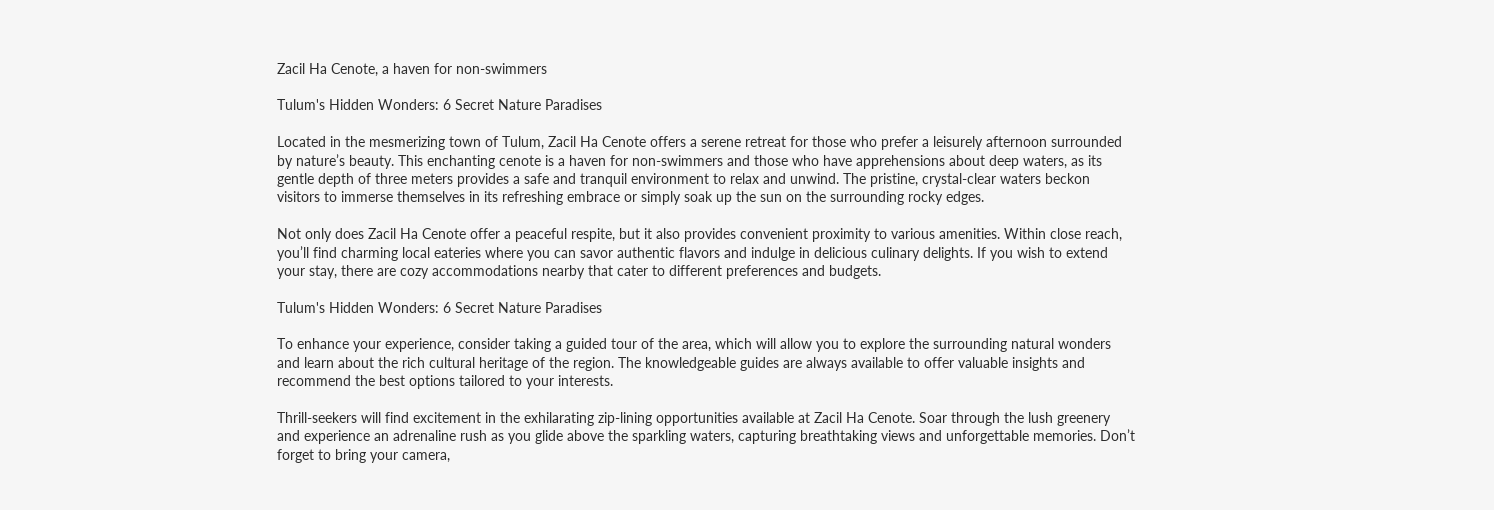Zacil Ha Cenote, a haven for non-swimmers

Tulum's Hidden Wonders: 6 Secret Nature Paradises

Located in the mesmerizing town of Tulum, Zacil Ha Cenote offers a serene retreat for those who prefer a leisurely afternoon surrounded by nature’s beauty. This enchanting cenote is a haven for non-swimmers and those who have apprehensions about deep waters, as its gentle depth of three meters provides a safe and tranquil environment to relax and unwind. The pristine, crystal-clear waters beckon visitors to immerse themselves in its refreshing embrace or simply soak up the sun on the surrounding rocky edges.

Not only does Zacil Ha Cenote offer a peaceful respite, but it also provides convenient proximity to various amenities. Within close reach, you’ll find charming local eateries where you can savor authentic flavors and indulge in delicious culinary delights. If you wish to extend your stay, there are cozy accommodations nearby that cater to different preferences and budgets.

Tulum's Hidden Wonders: 6 Secret Nature Paradises

To enhance your experience, consider taking a guided tour of the area, which will allow you to explore the surrounding natural wonders and learn about the rich cultural heritage of the region. The knowledgeable guides are always available to offer valuable insights and recommend the best options tailored to your interests.

Thrill-seekers will find excitement in the exhilarating zip-lining opportunities available at Zacil Ha Cenote. Soar through the lush greenery and experience an adrenaline rush as you glide above the sparkling waters, capturing breathtaking views and unforgettable memories. Don’t forget to bring your camera,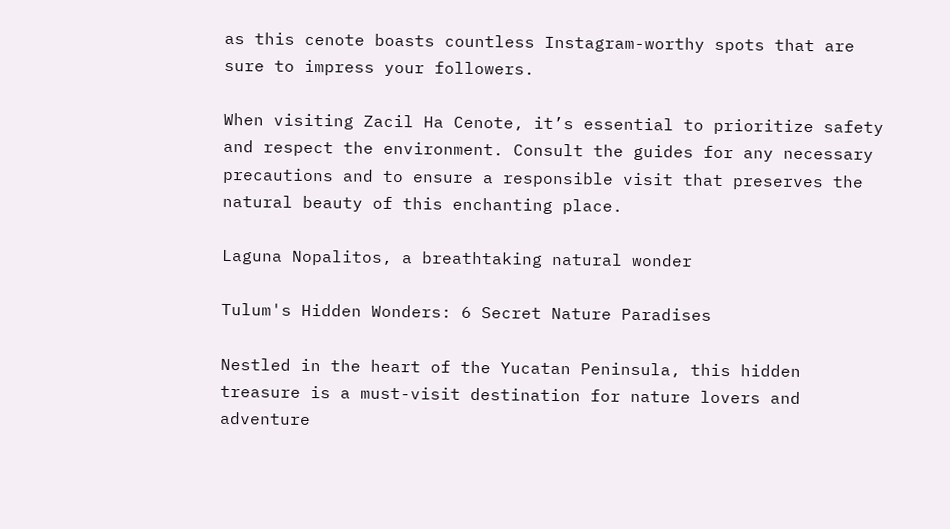as this cenote boasts countless Instagram-worthy spots that are sure to impress your followers.

When visiting Zacil Ha Cenote, it’s essential to prioritize safety and respect the environment. Consult the guides for any necessary precautions and to ensure a responsible visit that preserves the natural beauty of this enchanting place.

Laguna Nopalitos, a breathtaking natural wonder

Tulum's Hidden Wonders: 6 Secret Nature Paradises

Nestled in the heart of the Yucatan Peninsula, this hidden treasure is a must-visit destination for nature lovers and adventure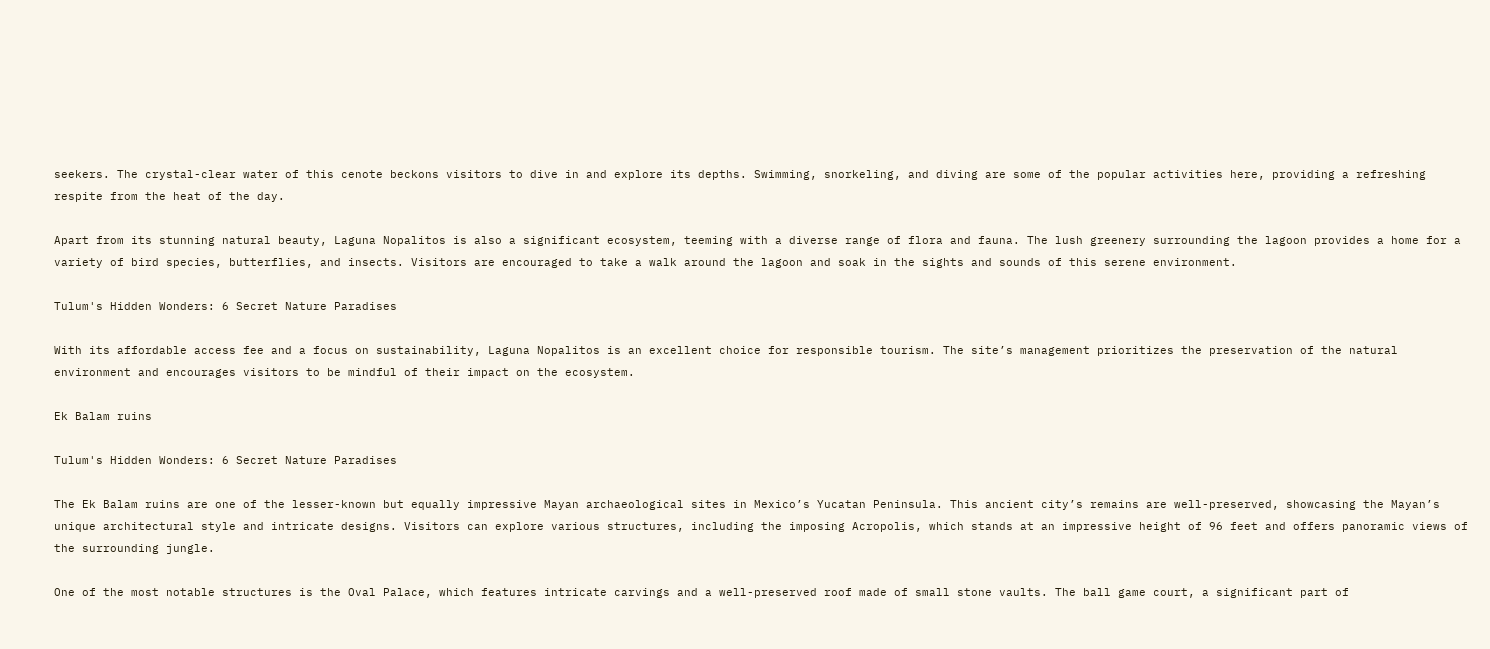seekers. The crystal-clear water of this cenote beckons visitors to dive in and explore its depths. Swimming, snorkeling, and diving are some of the popular activities here, providing a refreshing respite from the heat of the day.

Apart from its stunning natural beauty, Laguna Nopalitos is also a significant ecosystem, teeming with a diverse range of flora and fauna. The lush greenery surrounding the lagoon provides a home for a variety of bird species, butterflies, and insects. Visitors are encouraged to take a walk around the lagoon and soak in the sights and sounds of this serene environment.

Tulum's Hidden Wonders: 6 Secret Nature Paradises

With its affordable access fee and a focus on sustainability, Laguna Nopalitos is an excellent choice for responsible tourism. The site’s management prioritizes the preservation of the natural environment and encourages visitors to be mindful of their impact on the ecosystem.

Ek Balam ruins

Tulum's Hidden Wonders: 6 Secret Nature Paradises

The Ek Balam ruins are one of the lesser-known but equally impressive Mayan archaeological sites in Mexico’s Yucatan Peninsula. This ancient city’s remains are well-preserved, showcasing the Mayan’s unique architectural style and intricate designs. Visitors can explore various structures, including the imposing Acropolis, which stands at an impressive height of 96 feet and offers panoramic views of the surrounding jungle.

One of the most notable structures is the Oval Palace, which features intricate carvings and a well-preserved roof made of small stone vaults. The ball game court, a significant part of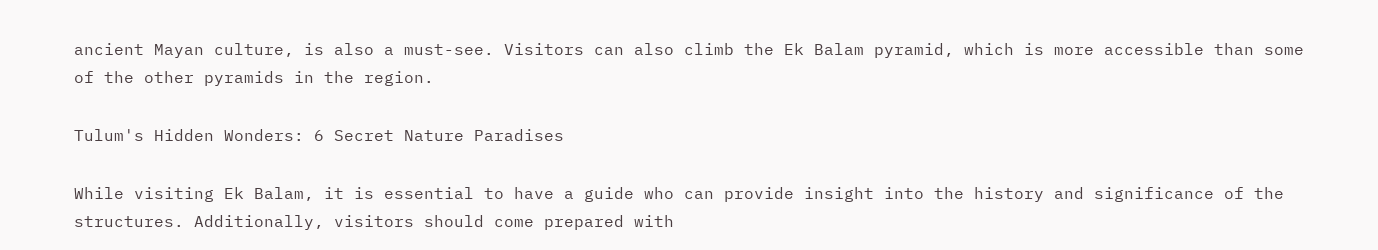ancient Mayan culture, is also a must-see. Visitors can also climb the Ek Balam pyramid, which is more accessible than some of the other pyramids in the region.

Tulum's Hidden Wonders: 6 Secret Nature Paradises

While visiting Ek Balam, it is essential to have a guide who can provide insight into the history and significance of the structures. Additionally, visitors should come prepared with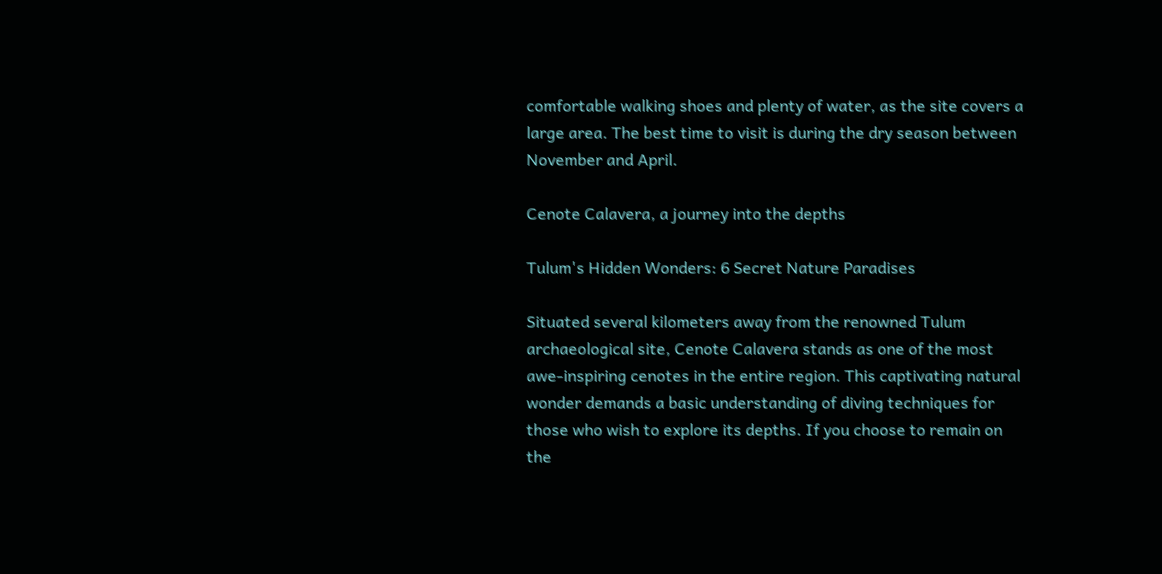comfortable walking shoes and plenty of water, as the site covers a large area. The best time to visit is during the dry season between November and April.

Cenote Calavera, a journey into the depths

Tulum's Hidden Wonders: 6 Secret Nature Paradises

Situated several kilometers away from the renowned Tulum archaeological site, Cenote Calavera stands as one of the most awe-inspiring cenotes in the entire region. This captivating natural wonder demands a basic understanding of diving techniques for those who wish to explore its depths. If you choose to remain on the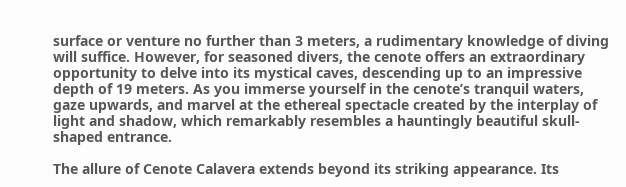surface or venture no further than 3 meters, a rudimentary knowledge of diving will suffice. However, for seasoned divers, the cenote offers an extraordinary opportunity to delve into its mystical caves, descending up to an impressive depth of 19 meters. As you immerse yourself in the cenote’s tranquil waters, gaze upwards, and marvel at the ethereal spectacle created by the interplay of light and shadow, which remarkably resembles a hauntingly beautiful skull-shaped entrance.

The allure of Cenote Calavera extends beyond its striking appearance. Its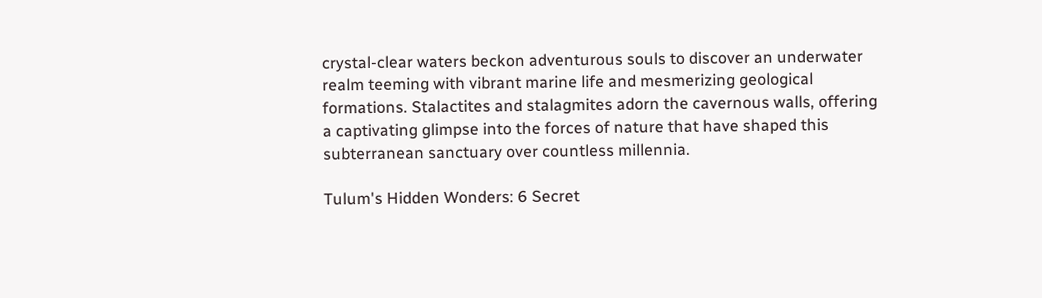crystal-clear waters beckon adventurous souls to discover an underwater realm teeming with vibrant marine life and mesmerizing geological formations. Stalactites and stalagmites adorn the cavernous walls, offering a captivating glimpse into the forces of nature that have shaped this subterranean sanctuary over countless millennia.

Tulum's Hidden Wonders: 6 Secret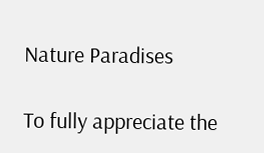Nature Paradises

To fully appreciate the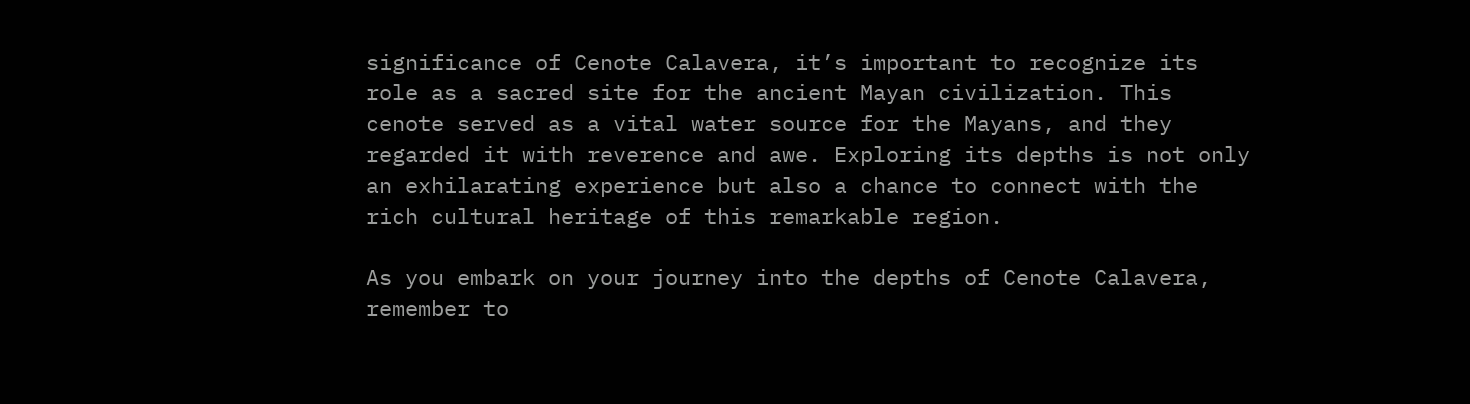significance of Cenote Calavera, it’s important to recognize its role as a sacred site for the ancient Mayan civilization. This cenote served as a vital water source for the Mayans, and they regarded it with reverence and awe. Exploring its depths is not only an exhilarating experience but also a chance to connect with the rich cultural heritage of this remarkable region.

As you embark on your journey into the depths of Cenote Calavera, remember to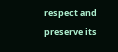respect and preserve its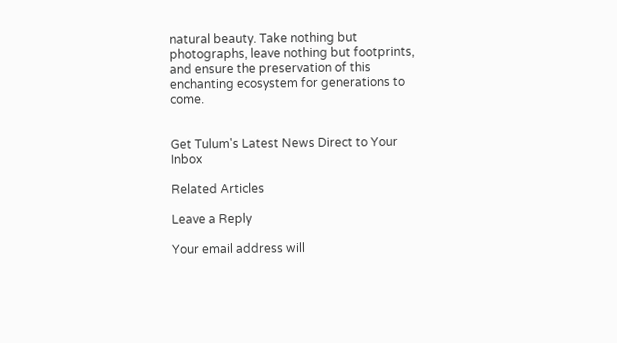natural beauty. Take nothing but photographs, leave nothing but footprints, and ensure the preservation of this enchanting ecosystem for generations to come.


Get Tulum's Latest News Direct to Your Inbox

Related Articles

Leave a Reply

Your email address will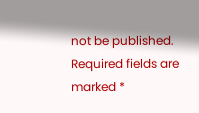not be published. Required fields are marked *